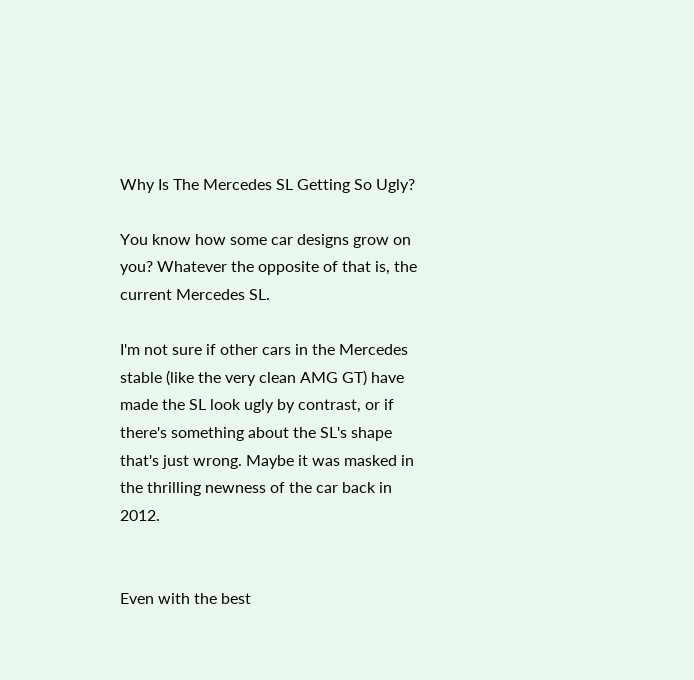Why Is The Mercedes SL Getting So Ugly?

You know how some car designs grow on you? Whatever the opposite of that is, the current Mercedes SL.

I'm not sure if other cars in the Mercedes stable (like the very clean AMG GT) have made the SL look ugly by contrast, or if there's something about the SL's shape that's just wrong. Maybe it was masked in the thrilling newness of the car back in 2012.


Even with the best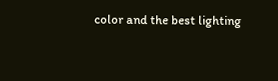color and the best lighting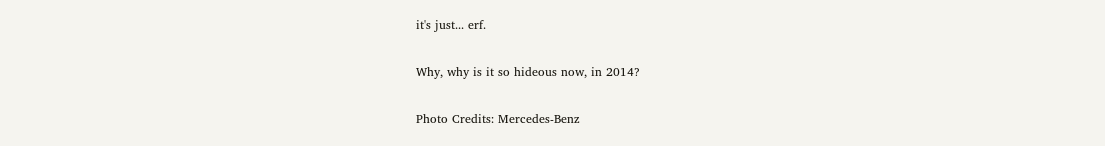it's just... erf.

Why, why is it so hideous now, in 2014?

Photo Credits: Mercedes-Benz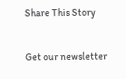Share This Story

Get our newsletter